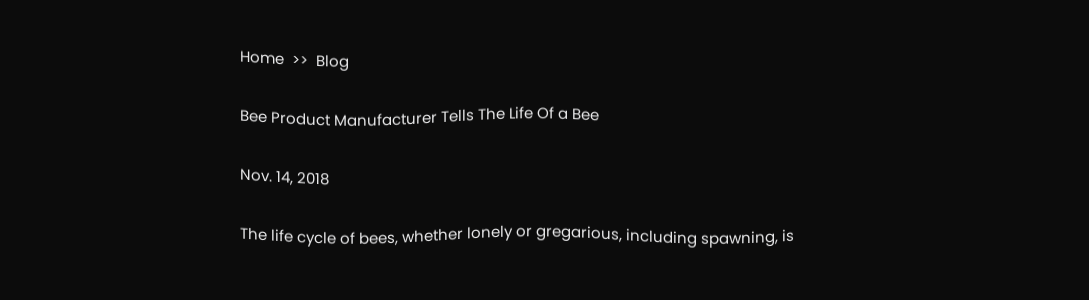Home  >>  Blog

Bee Product Manufacturer Tells The Life Of a Bee

Nov. 14, 2018

The life cycle of bees, whether lonely or gregarious, including spawning, is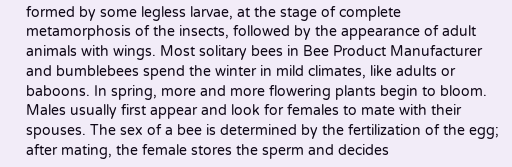formed by some legless larvae, at the stage of complete metamorphosis of the insects, followed by the appearance of adult animals with wings. Most solitary bees in Bee Product Manufacturer and bumblebees spend the winter in mild climates, like adults or baboons. In spring, more and more flowering plants begin to bloom. Males usually first appear and look for females to mate with their spouses. The sex of a bee is determined by the fertilization of the egg; after mating, the female stores the sperm and decides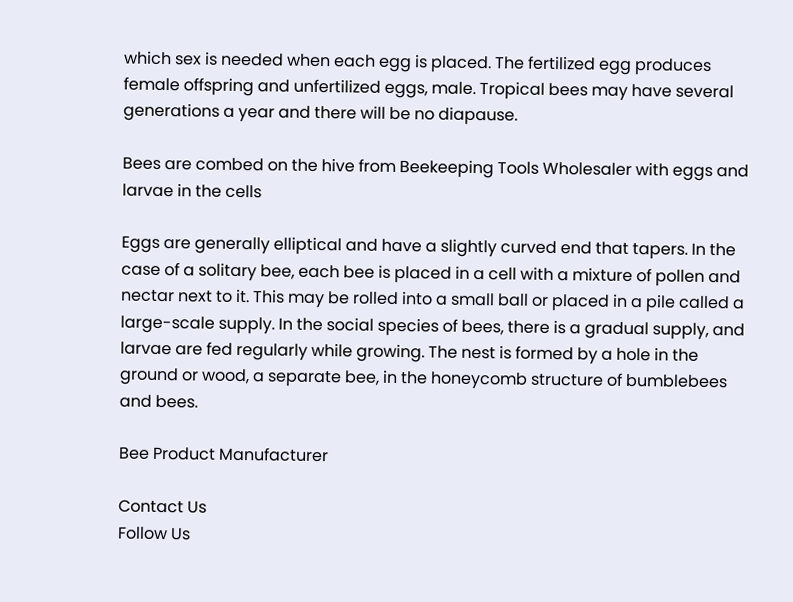which sex is needed when each egg is placed. The fertilized egg produces female offspring and unfertilized eggs, male. Tropical bees may have several generations a year and there will be no diapause.

Bees are combed on the hive from Beekeeping Tools Wholesaler with eggs and larvae in the cells

Eggs are generally elliptical and have a slightly curved end that tapers. In the case of a solitary bee, each bee is placed in a cell with a mixture of pollen and nectar next to it. This may be rolled into a small ball or placed in a pile called a large-scale supply. In the social species of bees, there is a gradual supply, and larvae are fed regularly while growing. The nest is formed by a hole in the ground or wood, a separate bee, in the honeycomb structure of bumblebees and bees.

Bee Product Manufacturer

Contact Us
Follow Us